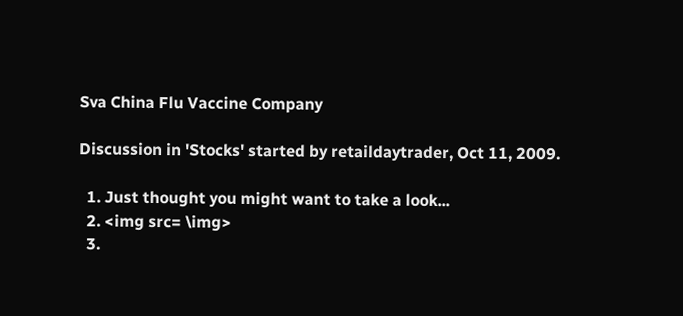Sva China Flu Vaccine Company

Discussion in 'Stocks' started by retaildaytrader, Oct 11, 2009.

  1. Just thought you might want to take a look...
  2. <img src= \img>
  3.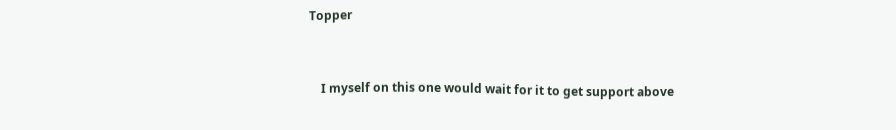Topper


    I myself on this one would wait for it to get support above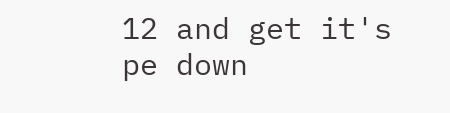12 and get it's pe down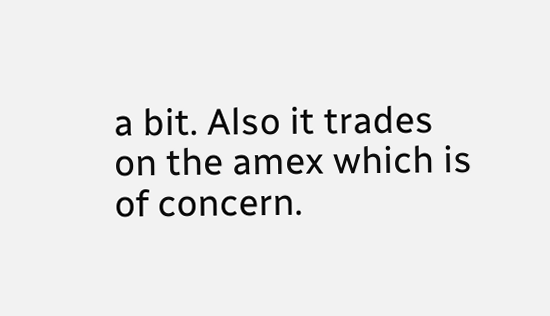a bit. Also it trades on the amex which is of concern.